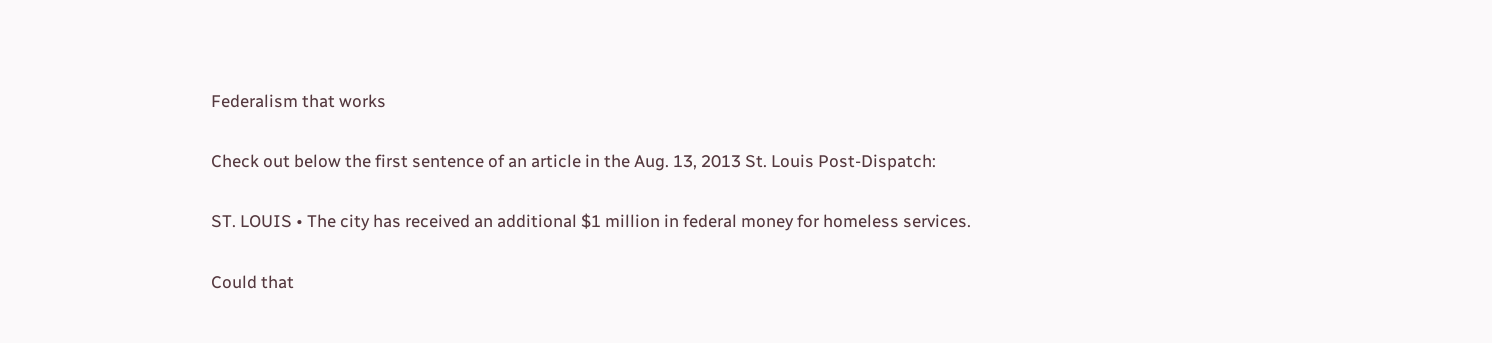Federalism that works

Check out below the first sentence of an article in the Aug. 13, 2013 St. Louis Post-Dispatch:

ST. LOUIS • The city has received an additional $1 million in federal money for homeless services.

Could that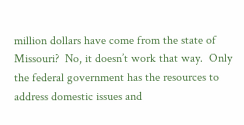million dollars have come from the state of Missouri?  No, it doesn’t work that way.  Only the federal government has the resources to address domestic issues and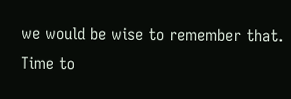we would be wise to remember that.  Time to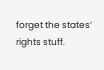forget the states’ rights stuff.